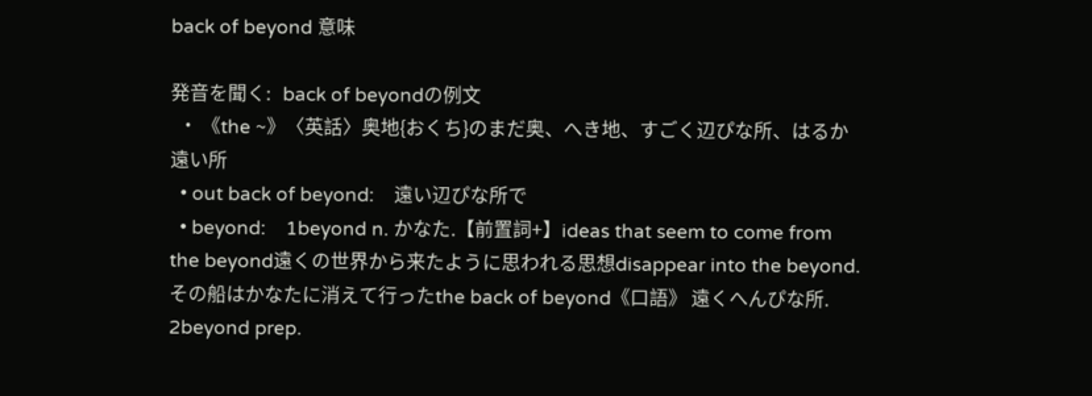back of beyond 意味

発音を聞く:   back of beyondの例文
  • 《the ~》〈英話〉奥地{おくち}のまだ奥、へき地、すごく辺ぴな所、はるか遠い所
  • out back of beyond:    遠い辺ぴな所で
  • beyond:    1beyond n. かなた.【前置詞+】ideas that seem to come from the beyond遠くの世界から来たように思われる思想disappear into the beyond.その船はかなたに消えて行ったthe back of beyond《口語》 遠くへんぴな所. 2beyond prep.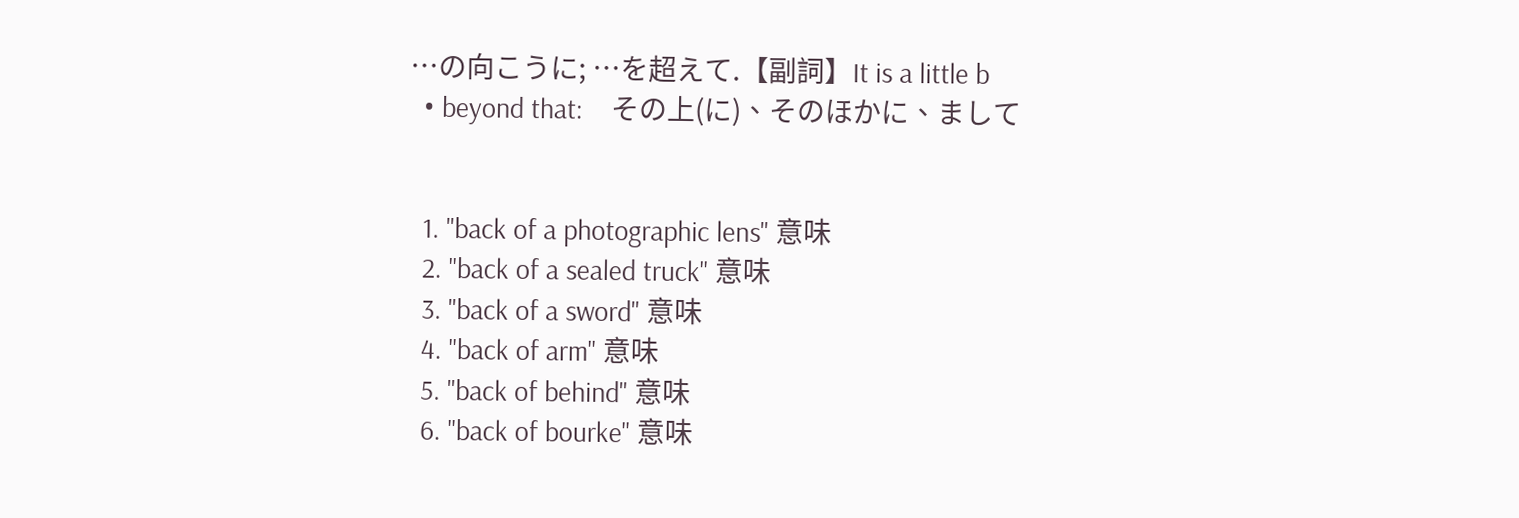…の向こうに; …を超えて.【副詞】It is a little b
  • beyond that:    その上(に)、そのほかに、まして


  1. "back of a photographic lens" 意味
  2. "back of a sealed truck" 意味
  3. "back of a sword" 意味
  4. "back of arm" 意味
  5. "back of behind" 意味
  6. "back of bourke" 意味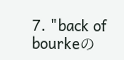7. "back of bourkeの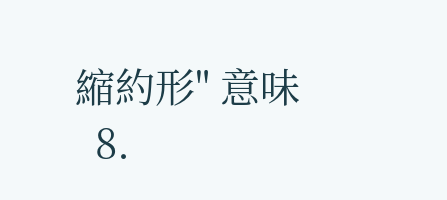縮約形" 意味
  8.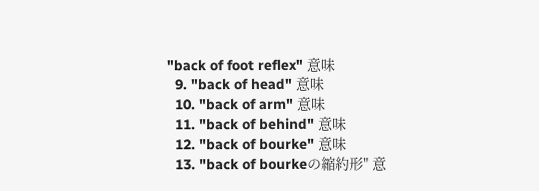"back of foot reflex" 意味
  9. "back of head" 意味
  10. "back of arm" 意味
  11. "back of behind" 意味
  12. "back of bourke" 意味
  13. "back of bourkeの縮約形" 意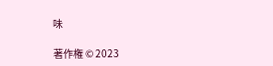味

著作権 © 2023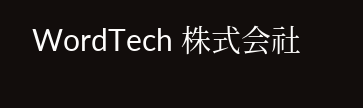WordTech 株式会社